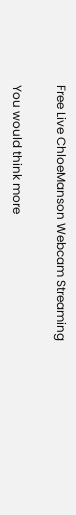Free Live ChloeManson Webcam Streaming

You would think more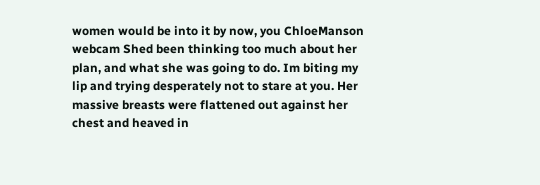women would be into it by now, you ChloeManson webcam Shed been thinking too much about her plan, and what she was going to do. Im biting my lip and trying desperately not to stare at you. Her massive breasts were flattened out against her chest and heaved in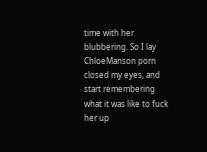time with her blubbering. So I lay ChloeManson porn closed my eyes, and start remembering what it was like to fuck her up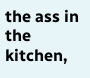the ass in the kitchen,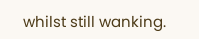whilst still wanking.